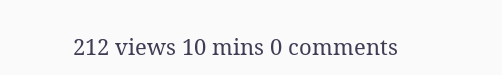212 views 10 mins 0 comments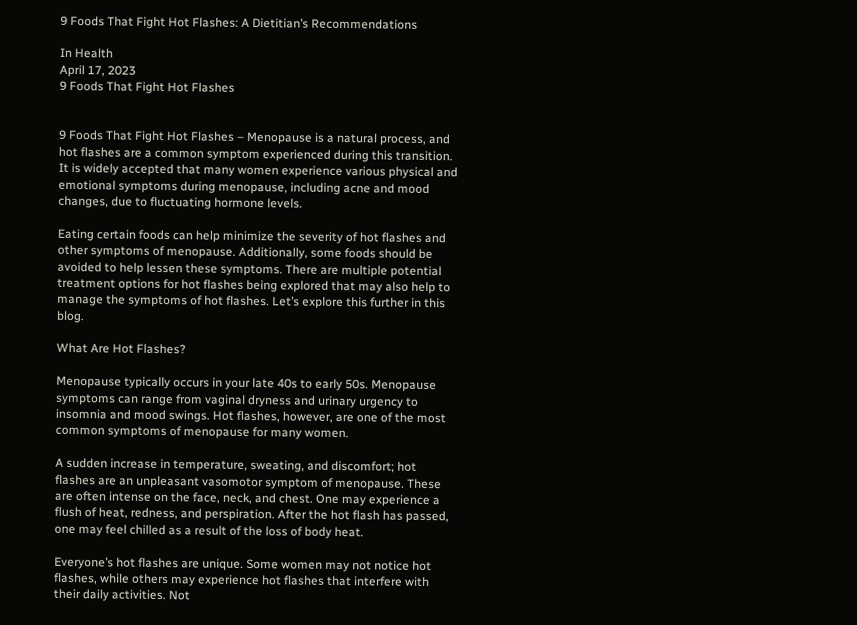9 Foods That Fight Hot Flashes: A Dietitian’s Recommendations

In Health
April 17, 2023
9 Foods That Fight Hot Flashes


9 Foods That Fight Hot Flashes – Menopause is a natural process, and hot flashes are a common symptom experienced during this transition. It is widely accepted that many women experience various physical and emotional symptoms during menopause, including acne and mood changes, due to fluctuating hormone levels.

Eating certain foods can help minimize the severity of hot flashes and other symptoms of menopause. Additionally, some foods should be avoided to help lessen these symptoms. There are multiple potential treatment options for hot flashes being explored that may also help to manage the symptoms of hot flashes. Let’s explore this further in this blog.

What Are Hot Flashes?

Menopause typically occurs in your late 40s to early 50s. Menopause symptoms can range from vaginal dryness and urinary urgency to insomnia and mood swings. Hot flashes, however, are one of the most common symptoms of menopause for many women.

A sudden increase in temperature, sweating, and discomfort; hot flashes are an unpleasant vasomotor symptom of menopause. These are often intense on the face, neck, and chest. One may experience a flush of heat, redness, and perspiration. After the hot flash has passed, one may feel chilled as a result of the loss of body heat.

Everyone’s hot flashes are unique. Some women may not notice hot flashes, while others may experience hot flashes that interfere with their daily activities. Not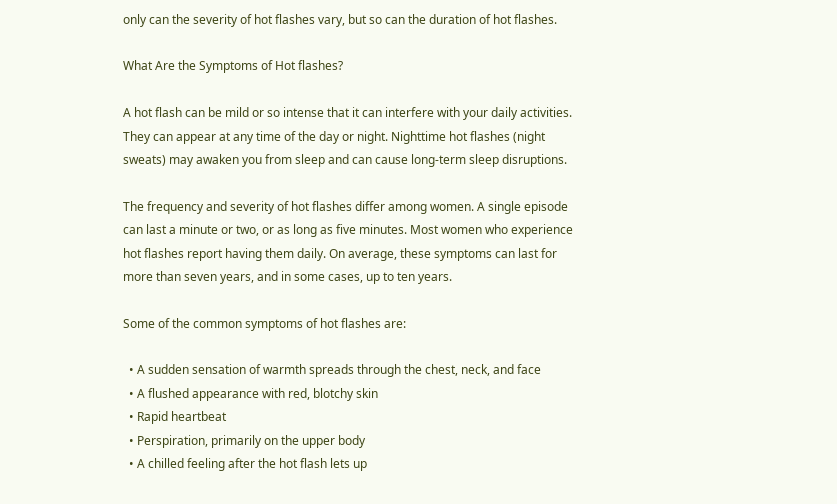only can the severity of hot flashes vary, but so can the duration of hot flashes.

What Are the Symptoms of Hot flashes?

A hot flash can be mild or so intense that it can interfere with your daily activities. They can appear at any time of the day or night. Nighttime hot flashes (night sweats) may awaken you from sleep and can cause long-term sleep disruptions.

The frequency and severity of hot flashes differ among women. A single episode can last a minute or two, or as long as five minutes. Most women who experience hot flashes report having them daily. On average, these symptoms can last for more than seven years, and in some cases, up to ten years.

Some of the common symptoms of hot flashes are:

  • A sudden sensation of warmth spreads through the chest, neck, and face
  • A flushed appearance with red, blotchy skin
  • Rapid heartbeat
  • Perspiration, primarily on the upper body
  • A chilled feeling after the hot flash lets up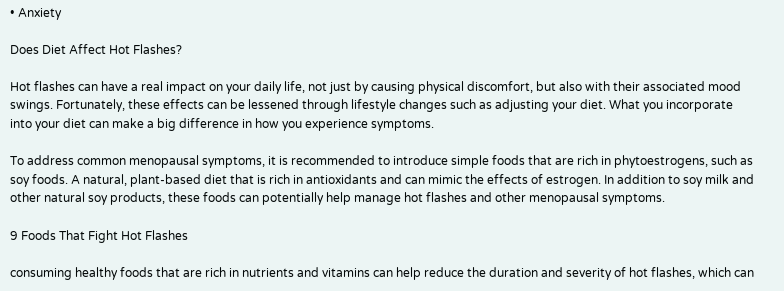• Anxiety

Does Diet Affect Hot Flashes?

Hot flashes can have a real impact on your daily life, not just by causing physical discomfort, but also with their associated mood swings. Fortunately, these effects can be lessened through lifestyle changes such as adjusting your diet. What you incorporate into your diet can make a big difference in how you experience symptoms.

To address common menopausal symptoms, it is recommended to introduce simple foods that are rich in phytoestrogens, such as soy foods. A natural, plant-based diet that is rich in antioxidants and can mimic the effects of estrogen. In addition to soy milk and other natural soy products, these foods can potentially help manage hot flashes and other menopausal symptoms.

9 Foods That Fight Hot Flashes

consuming healthy foods that are rich in nutrients and vitamins can help reduce the duration and severity of hot flashes, which can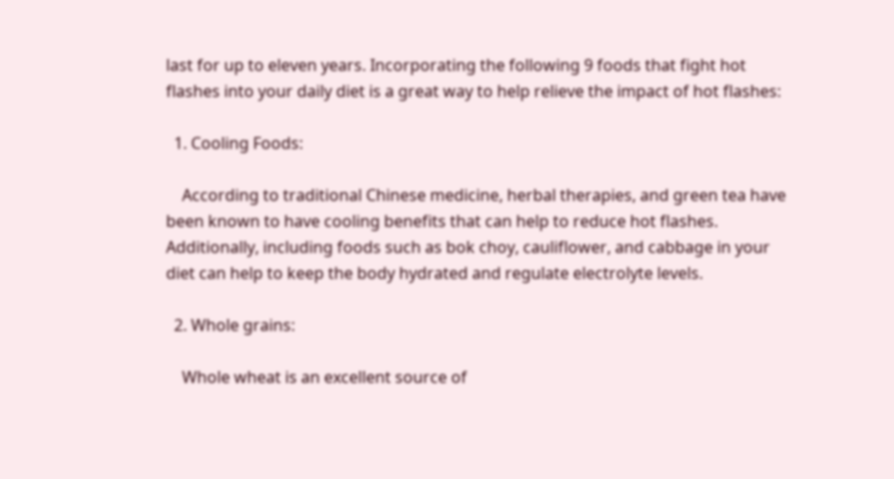last for up to eleven years. Incorporating the following 9 foods that fight hot flashes into your daily diet is a great way to help relieve the impact of hot flashes:

  1. Cooling Foods:

    According to traditional Chinese medicine, herbal therapies, and green tea have been known to have cooling benefits that can help to reduce hot flashes. Additionally, including foods such as bok choy, cauliflower, and cabbage in your diet can help to keep the body hydrated and regulate electrolyte levels.

  2. Whole grains:

    Whole wheat is an excellent source of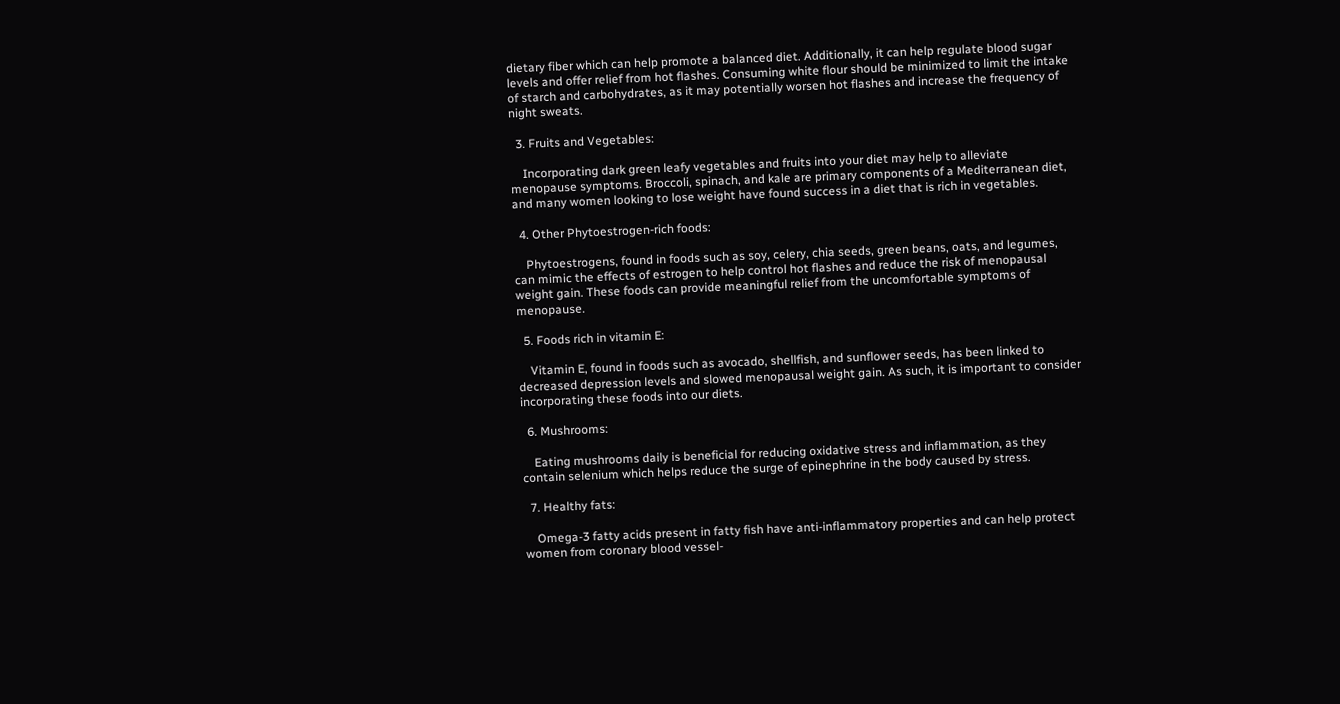dietary fiber which can help promote a balanced diet. Additionally, it can help regulate blood sugar levels and offer relief from hot flashes. Consuming white flour should be minimized to limit the intake of starch and carbohydrates, as it may potentially worsen hot flashes and increase the frequency of night sweats.

  3. Fruits and Vegetables:

    Incorporating dark green leafy vegetables and fruits into your diet may help to alleviate menopause symptoms. Broccoli, spinach, and kale are primary components of a Mediterranean diet, and many women looking to lose weight have found success in a diet that is rich in vegetables.

  4. Other Phytoestrogen-rich foods:

    Phytoestrogens, found in foods such as soy, celery, chia seeds, green beans, oats, and legumes, can mimic the effects of estrogen to help control hot flashes and reduce the risk of menopausal weight gain. These foods can provide meaningful relief from the uncomfortable symptoms of menopause.

  5. Foods rich in vitamin E:

    Vitamin E, found in foods such as avocado, shellfish, and sunflower seeds, has been linked to decreased depression levels and slowed menopausal weight gain. As such, it is important to consider incorporating these foods into our diets.

  6. Mushrooms:

    Eating mushrooms daily is beneficial for reducing oxidative stress and inflammation, as they contain selenium which helps reduce the surge of epinephrine in the body caused by stress.

  7. Healthy fats:

    Omega-3 fatty acids present in fatty fish have anti-inflammatory properties and can help protect women from coronary blood vessel-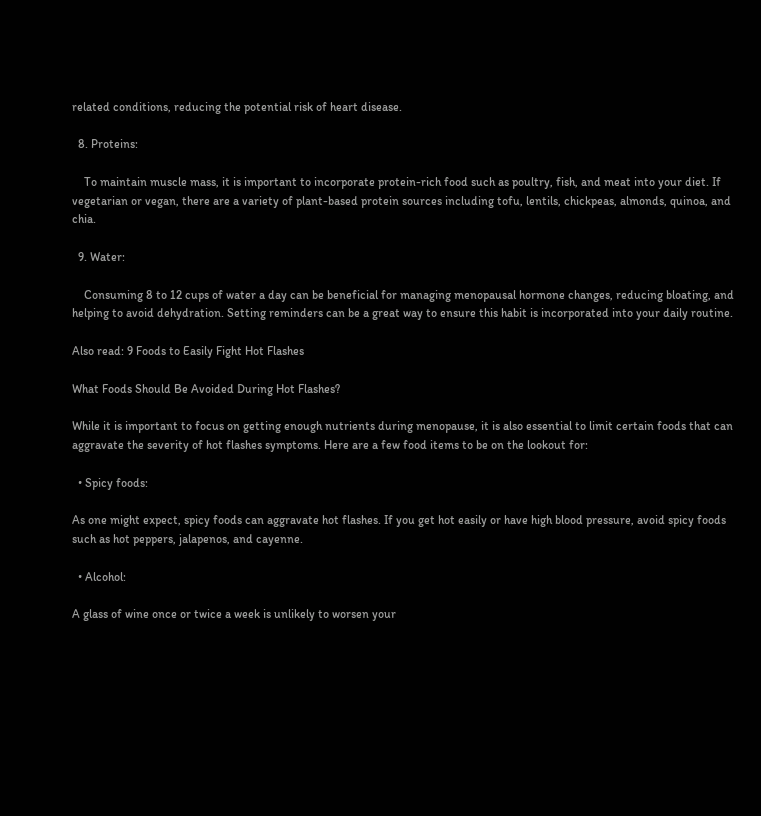related conditions, reducing the potential risk of heart disease.

  8. Proteins:

    To maintain muscle mass, it is important to incorporate protein-rich food such as poultry, fish, and meat into your diet. If vegetarian or vegan, there are a variety of plant-based protein sources including tofu, lentils, chickpeas, almonds, quinoa, and chia.

  9. Water:

    Consuming 8 to 12 cups of water a day can be beneficial for managing menopausal hormone changes, reducing bloating, and helping to avoid dehydration. Setting reminders can be a great way to ensure this habit is incorporated into your daily routine.

Also read: 9 Foods to Easily Fight Hot Flashes

What Foods Should Be Avoided During Hot Flashes?

While it is important to focus on getting enough nutrients during menopause, it is also essential to limit certain foods that can aggravate the severity of hot flashes symptoms. Here are a few food items to be on the lookout for:

  • Spicy foods:

As one might expect, spicy foods can aggravate hot flashes. If you get hot easily or have high blood pressure, avoid spicy foods such as hot peppers, jalapenos, and cayenne.

  • Alcohol:

A glass of wine once or twice a week is unlikely to worsen your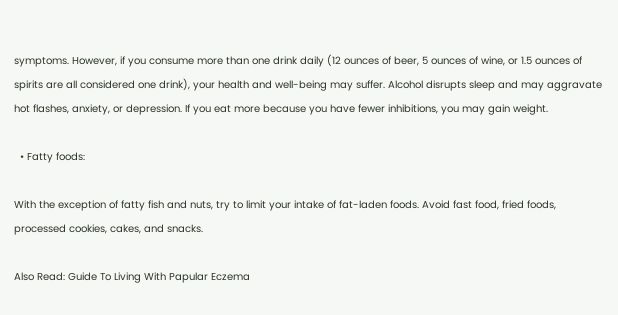symptoms. However, if you consume more than one drink daily (12 ounces of beer, 5 ounces of wine, or 1.5 ounces of spirits are all considered one drink), your health and well-being may suffer. Alcohol disrupts sleep and may aggravate hot flashes, anxiety, or depression. If you eat more because you have fewer inhibitions, you may gain weight.

  • Fatty foods:

With the exception of fatty fish and nuts, try to limit your intake of fat-laden foods. Avoid fast food, fried foods, processed cookies, cakes, and snacks.

Also Read: Guide To Living With Papular Eczema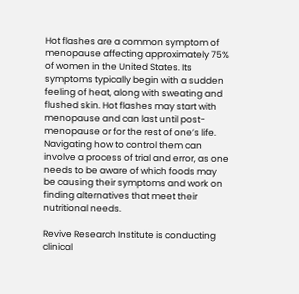Hot flashes are a common symptom of menopause affecting approximately 75% of women in the United States. Its symptoms typically begin with a sudden feeling of heat, along with sweating and flushed skin. Hot flashes may start with menopause and can last until post-menopause or for the rest of one’s life. Navigating how to control them can involve a process of trial and error, as one needs to be aware of which foods may be causing their symptoms and work on finding alternatives that meet their nutritional needs.

Revive Research Institute is conducting clinical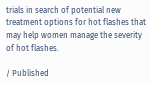trials in search of potential new treatment options for hot flashes that may help women manage the severity of hot flashes.

/ Published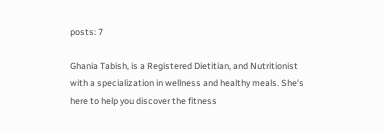posts: 7

Ghania Tabish, is a Registered Dietitian, and Nutritionist with a specialization in wellness and healthy meals. She's here to help you discover the fitness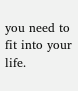you need to fit into your life.